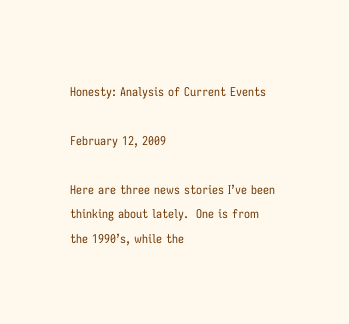Honesty: Analysis of Current Events

February 12, 2009

Here are three news stories I’ve been thinking about lately.  One is from the 1990’s, while the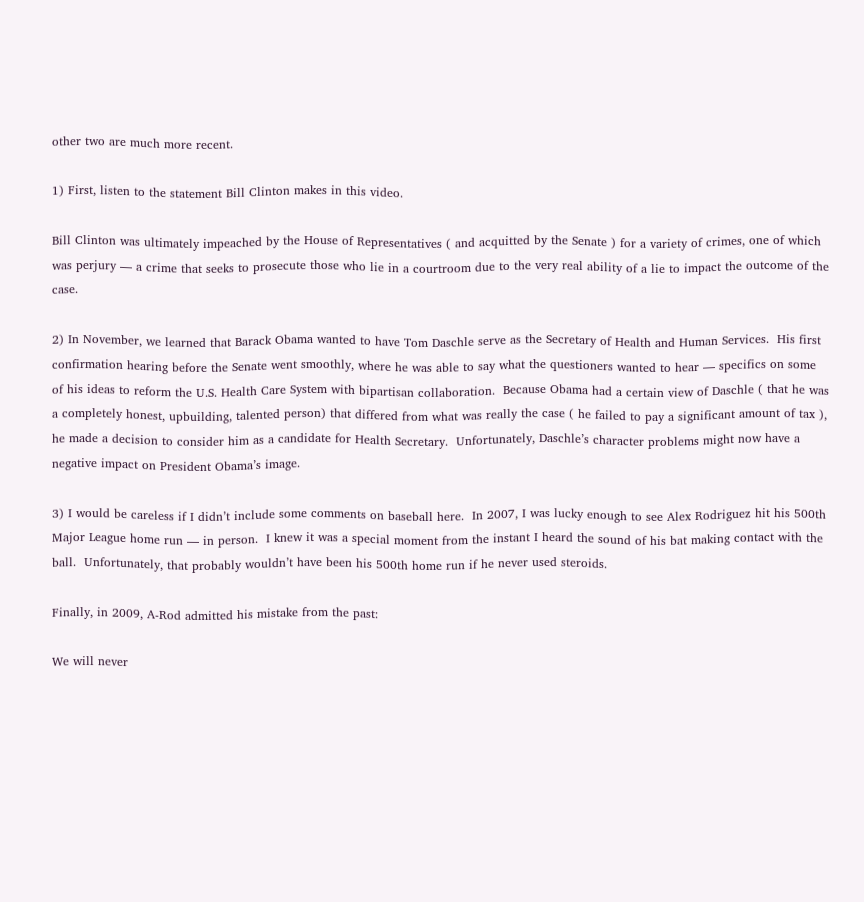other two are much more recent.

1) First, listen to the statement Bill Clinton makes in this video.

Bill Clinton was ultimately impeached by the House of Representatives ( and acquitted by the Senate ) for a variety of crimes, one of which was perjury — a crime that seeks to prosecute those who lie in a courtroom due to the very real ability of a lie to impact the outcome of the case.

2) In November, we learned that Barack Obama wanted to have Tom Daschle serve as the Secretary of Health and Human Services.  His first confirmation hearing before the Senate went smoothly, where he was able to say what the questioners wanted to hear — specifics on some of his ideas to reform the U.S. Health Care System with bipartisan collaboration.  Because Obama had a certain view of Daschle ( that he was a completely honest, upbuilding, talented person) that differed from what was really the case ( he failed to pay a significant amount of tax ), he made a decision to consider him as a candidate for Health Secretary.  Unfortunately, Daschle’s character problems might now have a negative impact on President Obama’s image.

3) I would be careless if I didn’t include some comments on baseball here.  In 2007, I was lucky enough to see Alex Rodriguez hit his 500th Major League home run — in person.  I knew it was a special moment from the instant I heard the sound of his bat making contact with the ball.  Unfortunately, that probably wouldn’t have been his 500th home run if he never used steroids.

Finally, in 2009, A-Rod admitted his mistake from the past:

We will never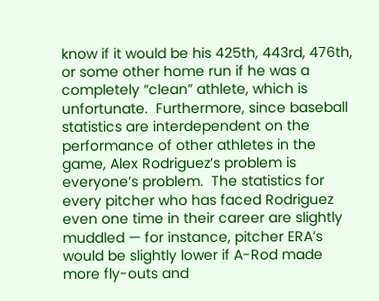know if it would be his 425th, 443rd, 476th, or some other home run if he was a completely “clean” athlete, which is unfortunate.  Furthermore, since baseball statistics are interdependent on the performance of other athletes in the game, Alex Rodriguez’s problem is everyone’s problem.  The statistics for every pitcher who has faced Rodriguez even one time in their career are slightly muddled — for instance, pitcher ERA’s would be slightly lower if A-Rod made more fly-outs and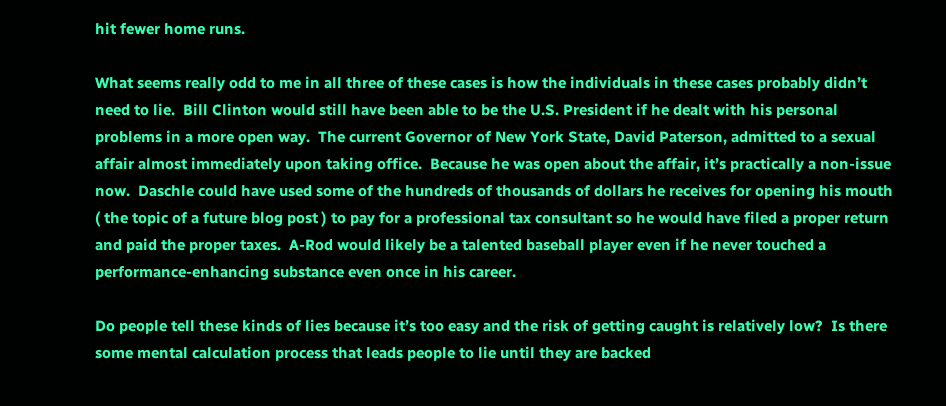hit fewer home runs.

What seems really odd to me in all three of these cases is how the individuals in these cases probably didn’t need to lie.  Bill Clinton would still have been able to be the U.S. President if he dealt with his personal problems in a more open way.  The current Governor of New York State, David Paterson, admitted to a sexual affair almost immediately upon taking office.  Because he was open about the affair, it’s practically a non-issue now.  Daschle could have used some of the hundreds of thousands of dollars he receives for opening his mouth ( the topic of a future blog post ) to pay for a professional tax consultant so he would have filed a proper return and paid the proper taxes.  A-Rod would likely be a talented baseball player even if he never touched a performance-enhancing substance even once in his career.

Do people tell these kinds of lies because it’s too easy and the risk of getting caught is relatively low?  Is there some mental calculation process that leads people to lie until they are backed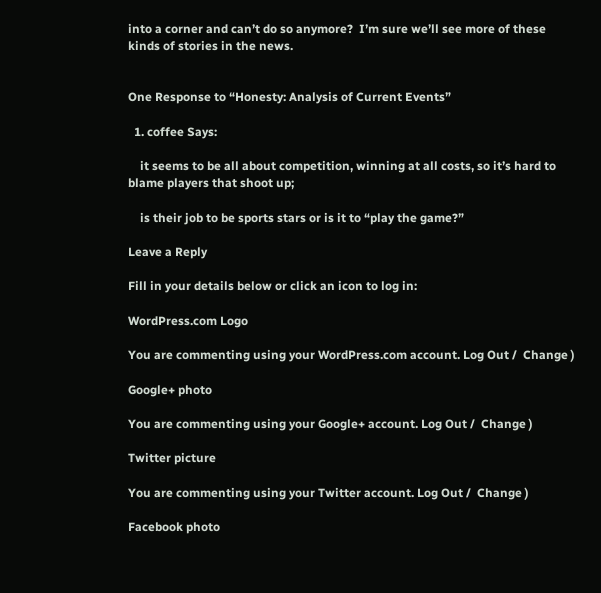into a corner and can’t do so anymore?  I’m sure we’ll see more of these kinds of stories in the news.


One Response to “Honesty: Analysis of Current Events”

  1. coffee Says:

    it seems to be all about competition, winning at all costs, so it’s hard to blame players that shoot up;

    is their job to be sports stars or is it to “play the game?”

Leave a Reply

Fill in your details below or click an icon to log in:

WordPress.com Logo

You are commenting using your WordPress.com account. Log Out /  Change )

Google+ photo

You are commenting using your Google+ account. Log Out /  Change )

Twitter picture

You are commenting using your Twitter account. Log Out /  Change )

Facebook photo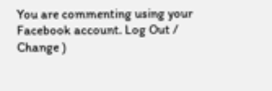You are commenting using your Facebook account. Log Out /  Change )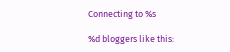Connecting to %s

%d bloggers like this: